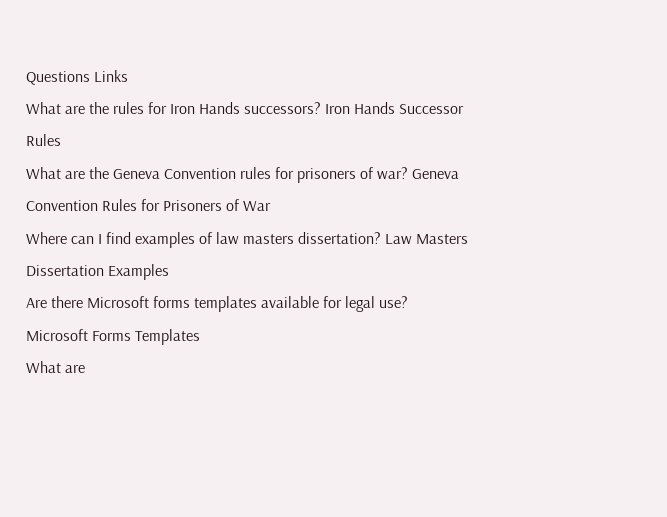Questions Links
What are the rules for Iron Hands successors? Iron Hands Successor Rules
What are the Geneva Convention rules for prisoners of war? Geneva Convention Rules for Prisoners of War
Where can I find examples of law masters dissertation? Law Masters Dissertation Examples
Are there Microsoft forms templates available for legal use? Microsoft Forms Templates
What are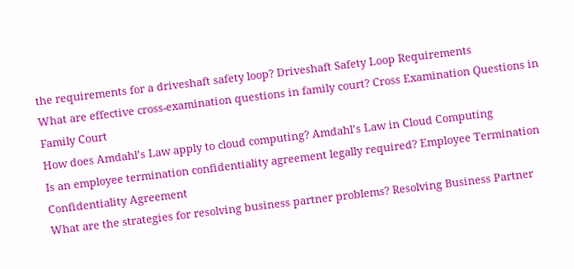the requirements for a driveshaft safety loop? Driveshaft Safety Loop Requirements
What are effective cross-examination questions in family court? Cross Examination Questions in Family Court
How does Amdahl’s Law apply to cloud computing? Amdahl’s Law in Cloud Computing
Is an employee termination confidentiality agreement legally required? Employee Termination Confidentiality Agreement
What are the strategies for resolving business partner problems? Resolving Business Partner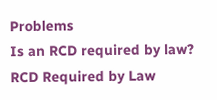Problems
Is an RCD required by law? RCD Required by Law